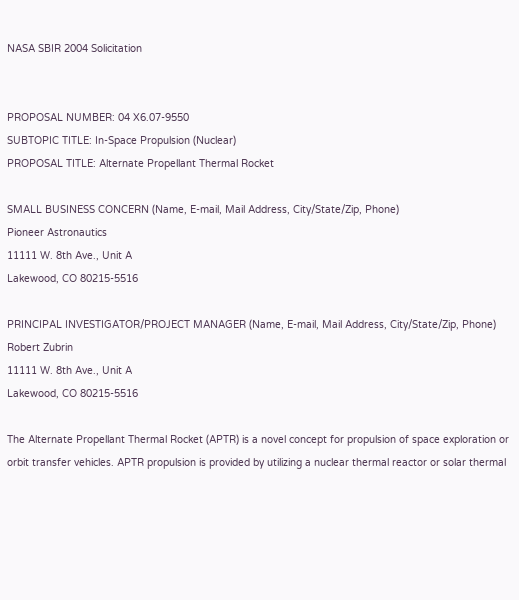NASA SBIR 2004 Solicitation


PROPOSAL NUMBER: 04 X6.07-9550
SUBTOPIC TITLE: In-Space Propulsion (Nuclear)
PROPOSAL TITLE: Alternate Propellant Thermal Rocket

SMALL BUSINESS CONCERN (Name, E-mail, Mail Address, City/State/Zip, Phone)
Pioneer Astronautics
11111 W. 8th Ave., Unit A
Lakewood, CO 80215-5516

PRINCIPAL INVESTIGATOR/PROJECT MANAGER (Name, E-mail, Mail Address, City/State/Zip, Phone)
Robert Zubrin
11111 W. 8th Ave., Unit A
Lakewood, CO 80215-5516

The Alternate Propellant Thermal Rocket (APTR) is a novel concept for propulsion of space exploration or orbit transfer vehicles. APTR propulsion is provided by utilizing a nuclear thermal reactor or solar thermal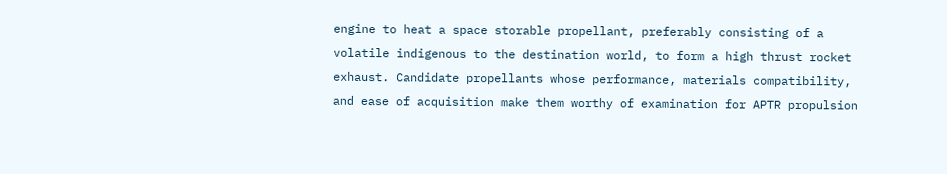engine to heat a space storable propellant, preferably consisting of a volatile indigenous to the destination world, to form a high thrust rocket exhaust. Candidate propellants whose performance, materials compatibility, and ease of acquisition make them worthy of examination for APTR propulsion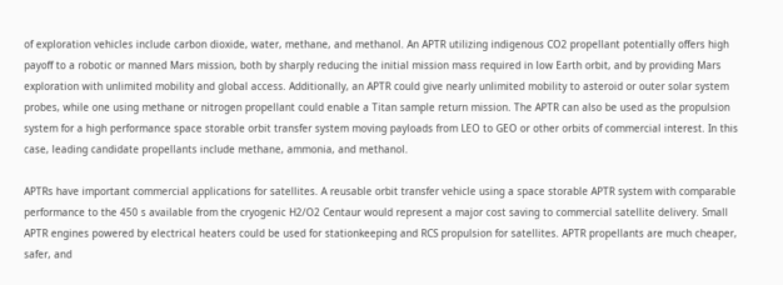of exploration vehicles include carbon dioxide, water, methane, and methanol. An APTR utilizing indigenous CO2 propellant potentially offers high payoff to a robotic or manned Mars mission, both by sharply reducing the initial mission mass required in low Earth orbit, and by providing Mars exploration with unlimited mobility and global access. Additionally, an APTR could give nearly unlimited mobility to asteroid or outer solar system probes, while one using methane or nitrogen propellant could enable a Titan sample return mission. The APTR can also be used as the propulsion system for a high performance space storable orbit transfer system moving payloads from LEO to GEO or other orbits of commercial interest. In this case, leading candidate propellants include methane, ammonia, and methanol.

APTRs have important commercial applications for satellites. A reusable orbit transfer vehicle using a space storable APTR system with comparable performance to the 450 s available from the cryogenic H2/O2 Centaur would represent a major cost saving to commercial satellite delivery. Small APTR engines powered by electrical heaters could be used for stationkeeping and RCS propulsion for satellites. APTR propellants are much cheaper, safer, and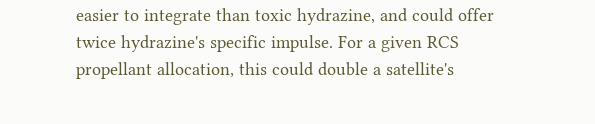easier to integrate than toxic hydrazine, and could offer twice hydrazine's specific impulse. For a given RCS propellant allocation, this could double a satellite's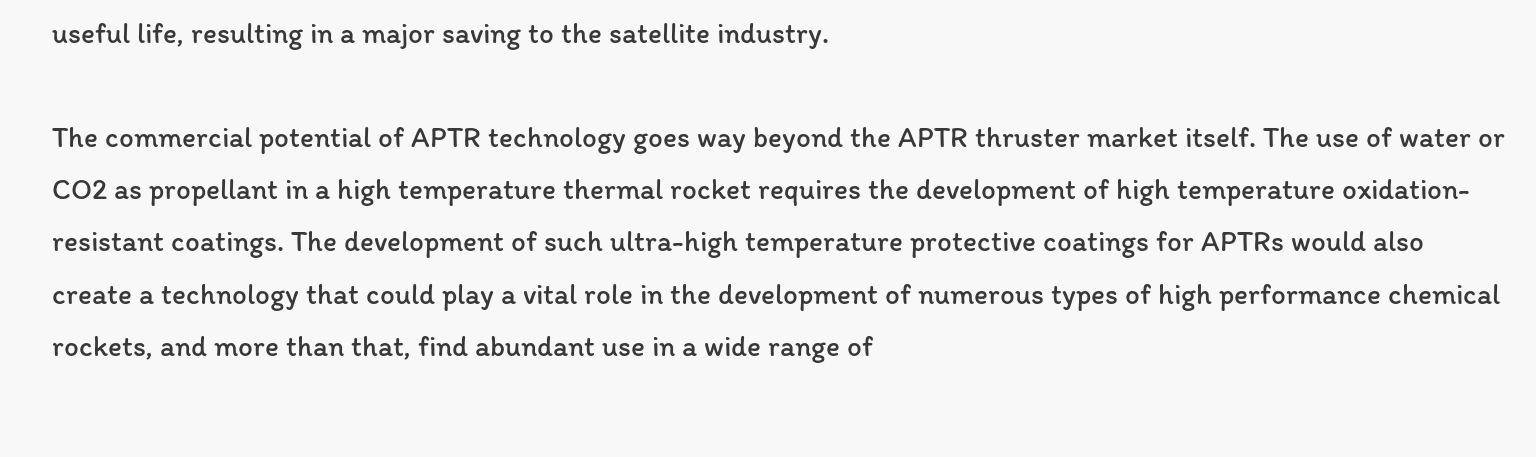useful life, resulting in a major saving to the satellite industry.

The commercial potential of APTR technology goes way beyond the APTR thruster market itself. The use of water or CO2 as propellant in a high temperature thermal rocket requires the development of high temperature oxidation-resistant coatings. The development of such ultra-high temperature protective coatings for APTRs would also create a technology that could play a vital role in the development of numerous types of high performance chemical rockets, and more than that, find abundant use in a wide range of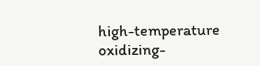high-temperature oxidizing-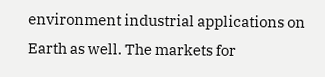environment industrial applications on Earth as well. The markets for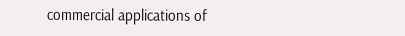commercial applications of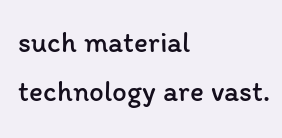such material technology are vast.